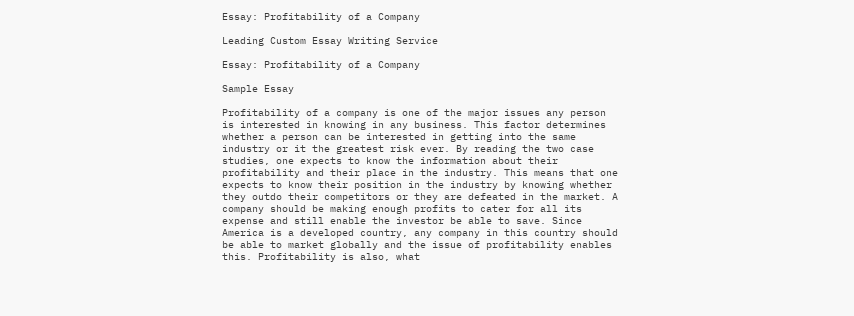Essay: Profitability of a Company

Leading Custom Essay Writing Service

Essay: Profitability of a Company

Sample Essay

Profitability of a company is one of the major issues any person is interested in knowing in any business. This factor determines whether a person can be interested in getting into the same industry or it the greatest risk ever. By reading the two case studies, one expects to know the information about their profitability and their place in the industry. This means that one expects to know their position in the industry by knowing whether they outdo their competitors or they are defeated in the market. A company should be making enough profits to cater for all its expense and still enable the investor be able to save. Since America is a developed country, any company in this country should be able to market globally and the issue of profitability enables this. Profitability is also, what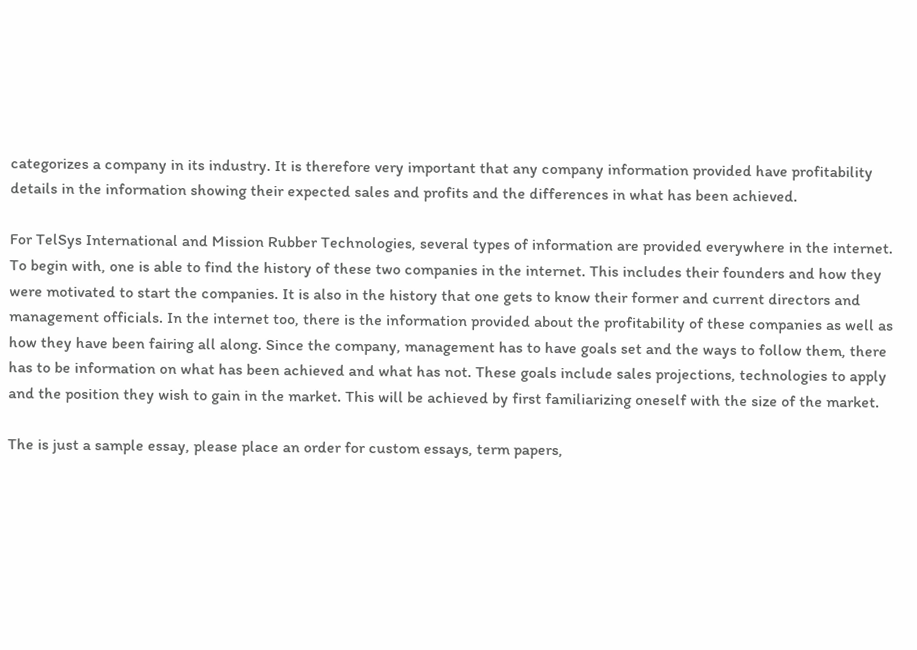categorizes a company in its industry. It is therefore very important that any company information provided have profitability details in the information showing their expected sales and profits and the differences in what has been achieved.

For TelSys International and Mission Rubber Technologies, several types of information are provided everywhere in the internet. To begin with, one is able to find the history of these two companies in the internet. This includes their founders and how they were motivated to start the companies. It is also in the history that one gets to know their former and current directors and management officials. In the internet too, there is the information provided about the profitability of these companies as well as how they have been fairing all along. Since the company, management has to have goals set and the ways to follow them, there has to be information on what has been achieved and what has not. These goals include sales projections, technologies to apply and the position they wish to gain in the market. This will be achieved by first familiarizing oneself with the size of the market.

The is just a sample essay, please place an order for custom essays, term papers,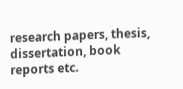research papers, thesis, dissertation, book reports etc.